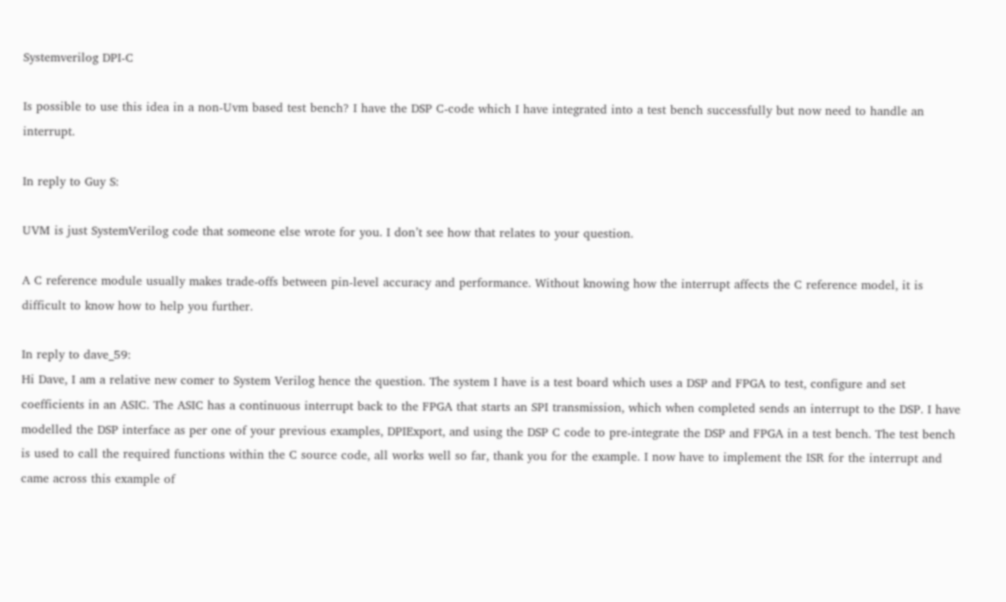Systemverilog DPI-C

Is possible to use this idea in a non-Uvm based test bench? I have the DSP C-code which I have integrated into a test bench successfully but now need to handle an interrupt.

In reply to Guy S:

UVM is just SystemVerilog code that someone else wrote for you. I don’t see how that relates to your question.

A C reference module usually makes trade-offs between pin-level accuracy and performance. Without knowing how the interrupt affects the C reference model, it is difficult to know how to help you further.

In reply to dave_59:
Hi Dave, I am a relative new comer to System Verilog hence the question. The system I have is a test board which uses a DSP and FPGA to test, configure and set coefficients in an ASIC. The ASIC has a continuous interrupt back to the FPGA that starts an SPI transmission, which when completed sends an interrupt to the DSP. I have modelled the DSP interface as per one of your previous examples, DPIExport, and using the DSP C code to pre-integrate the DSP and FPGA in a test bench. The test bench is used to call the required functions within the C source code, all works well so far, thank you for the example. I now have to implement the ISR for the interrupt and came across this example of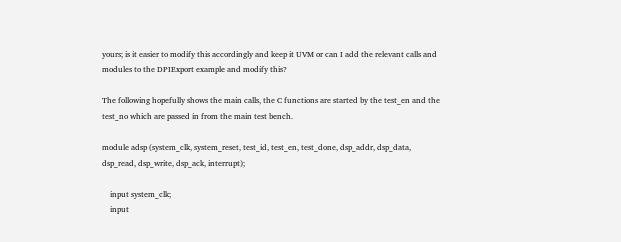yours; is it easier to modify this accordingly and keep it UVM or can I add the relevant calls and modules to the DPIExport example and modify this?

The following hopefully shows the main calls, the C functions are started by the test_en and the test_no which are passed in from the main test bench.

module adsp (system_clk, system_reset, test_id, test_en, test_done, dsp_addr, dsp_data, dsp_read, dsp_write, dsp_ack, interrupt);

    input system_clk;
    input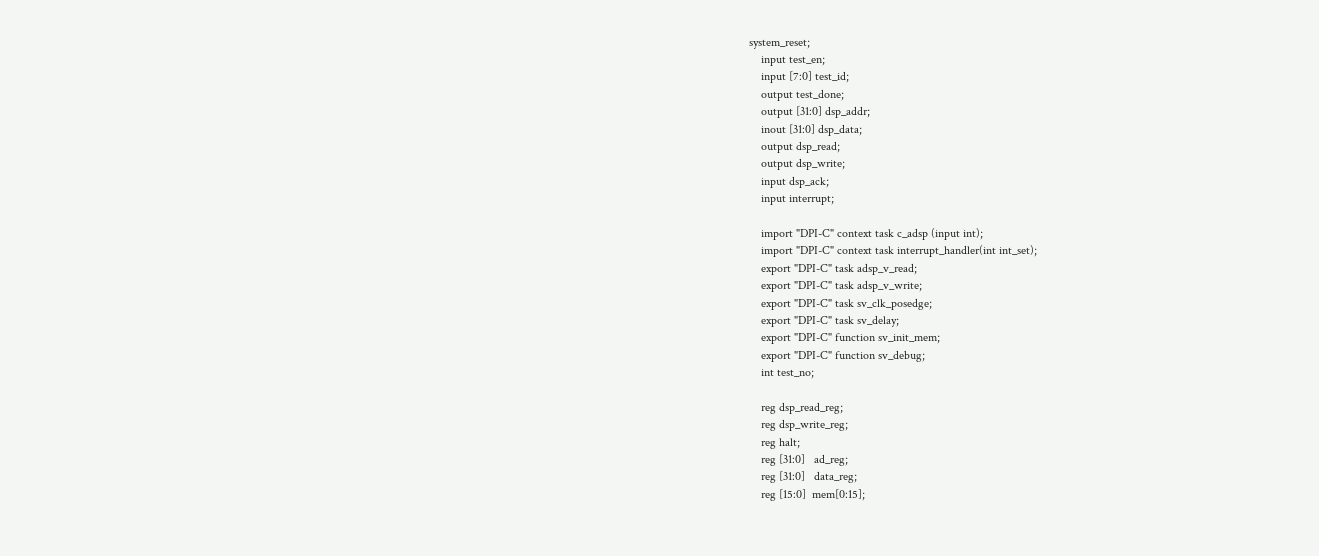system_reset;
    input test_en;
    input [7:0] test_id;
    output test_done;
    output [31:0] dsp_addr;
    inout [31:0] dsp_data;
    output dsp_read;
    output dsp_write;
    input dsp_ack;
    input interrupt;

    import "DPI-C" context task c_adsp (input int);
    import "DPI-C" context task interrupt_handler(int int_set);
    export "DPI-C" task adsp_v_read;
    export "DPI-C" task adsp_v_write;
    export "DPI-C" task sv_clk_posedge;
    export "DPI-C" task sv_delay;
    export "DPI-C" function sv_init_mem;
    export "DPI-C" function sv_debug;
    int test_no;

    reg dsp_read_reg;
    reg dsp_write_reg;
    reg halt;
    reg [31:0]   ad_reg;
    reg [31:0]   data_reg;
    reg [15:0]  mem[0:15];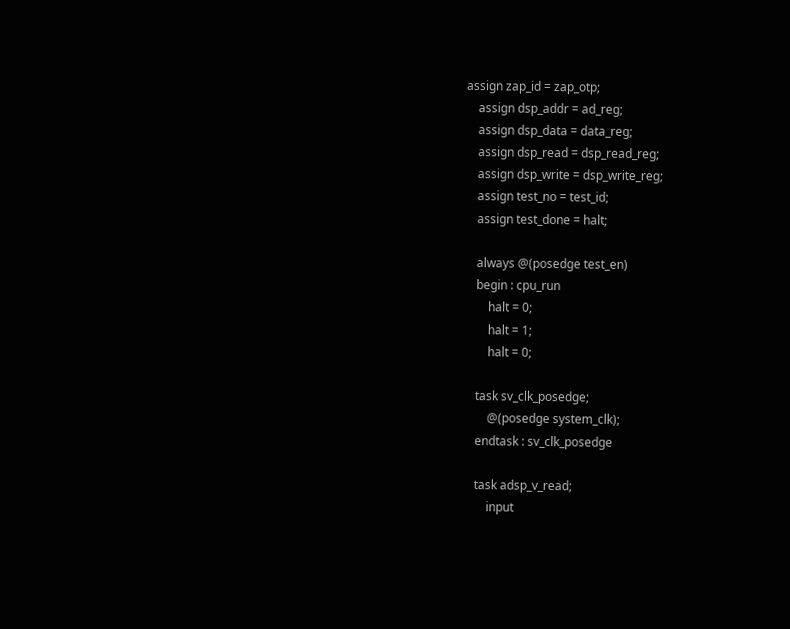assign zap_id = zap_otp;
    assign dsp_addr = ad_reg;
    assign dsp_data = data_reg;
    assign dsp_read = dsp_read_reg;
    assign dsp_write = dsp_write_reg;
    assign test_no = test_id;
    assign test_done = halt;

    always @(posedge test_en)
    begin : cpu_run
        halt = 0;
        halt = 1;
        halt = 0;

    task sv_clk_posedge;
        @(posedge system_clk);
    endtask : sv_clk_posedge

    task adsp_v_read;
        input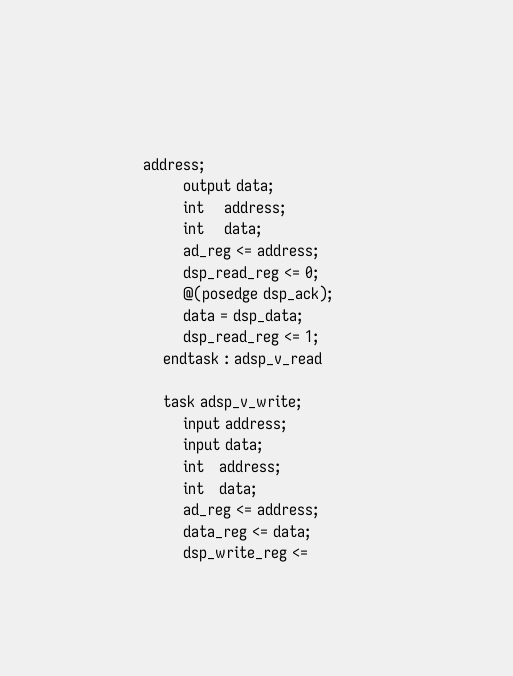address;
        output data;
        int    address;
        int    data;
        ad_reg <= address;
        dsp_read_reg <= 0;
        @(posedge dsp_ack);
        data = dsp_data;
        dsp_read_reg <= 1;
    endtask : adsp_v_read

    task adsp_v_write;
        input address;
        input data;
        int   address;
        int   data;
        ad_reg <= address;
        data_reg <= data;
        dsp_write_reg <=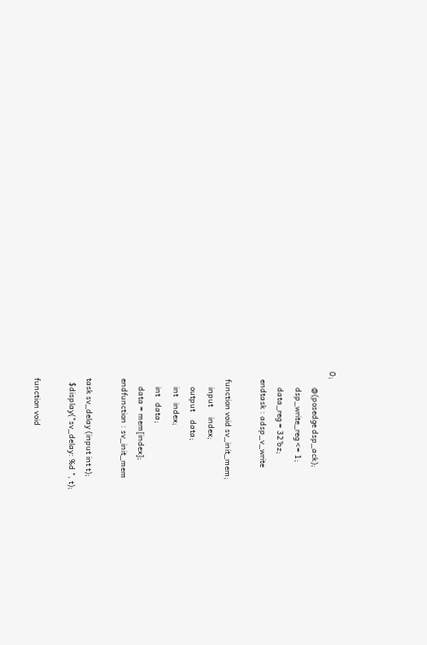0;
        @(posedge dsp_ack);
        dsp_write_reg <= 1;
        data_reg = 32'bz;
    endtask : adsp_v_write

    function void sv_init_mem;
        input     index;
        output    data;
        int   index;
        int   data;
        data = mem[index];
    endfunction : sv_init_mem

    task sv_delay (input int t);
      $display("sv_delay: %d ", t);

    function void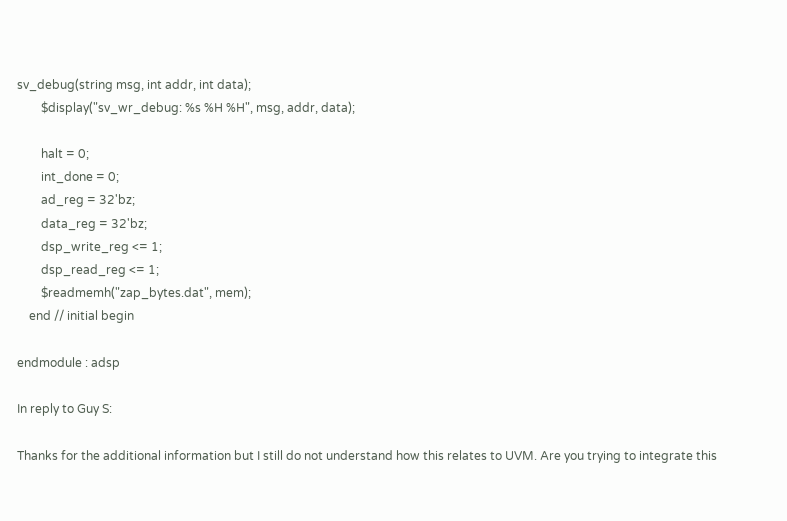sv_debug(string msg, int addr, int data);
        $display("sv_wr_debug: %s %H %H", msg, addr, data);

        halt = 0;
        int_done = 0;
        ad_reg = 32'bz;
        data_reg = 32'bz;
        dsp_write_reg <= 1;
        dsp_read_reg <= 1;
        $readmemh("zap_bytes.dat", mem);
    end // initial begin

endmodule : adsp

In reply to Guy S:

Thanks for the additional information but I still do not understand how this relates to UVM. Are you trying to integrate this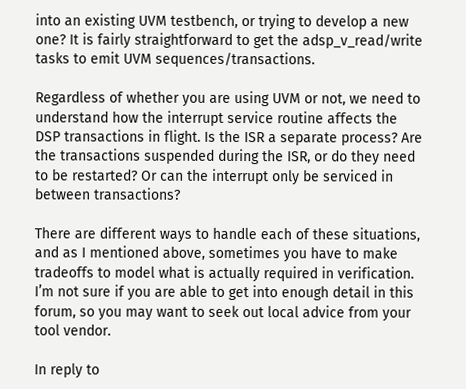into an existing UVM testbench, or trying to develop a new one? It is fairly straightforward to get the adsp_v_read/write tasks to emit UVM sequences/transactions.

Regardless of whether you are using UVM or not, we need to understand how the interrupt service routine affects the DSP transactions in flight. Is the ISR a separate process? Are the transactions suspended during the ISR, or do they need to be restarted? Or can the interrupt only be serviced in between transactions?

There are different ways to handle each of these situations, and as I mentioned above, sometimes you have to make tradeoffs to model what is actually required in verification. I’m not sure if you are able to get into enough detail in this forum, so you may want to seek out local advice from your tool vendor.

In reply to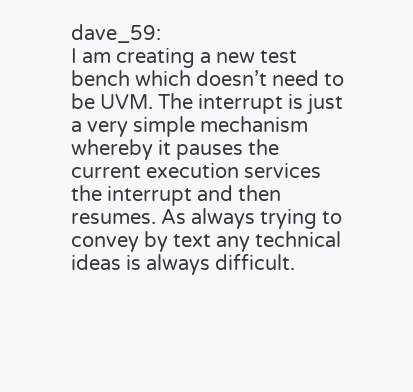dave_59:
I am creating a new test bench which doesn’t need to be UVM. The interrupt is just a very simple mechanism whereby it pauses the current execution services the interrupt and then resumes. As always trying to convey by text any technical ideas is always difficult.